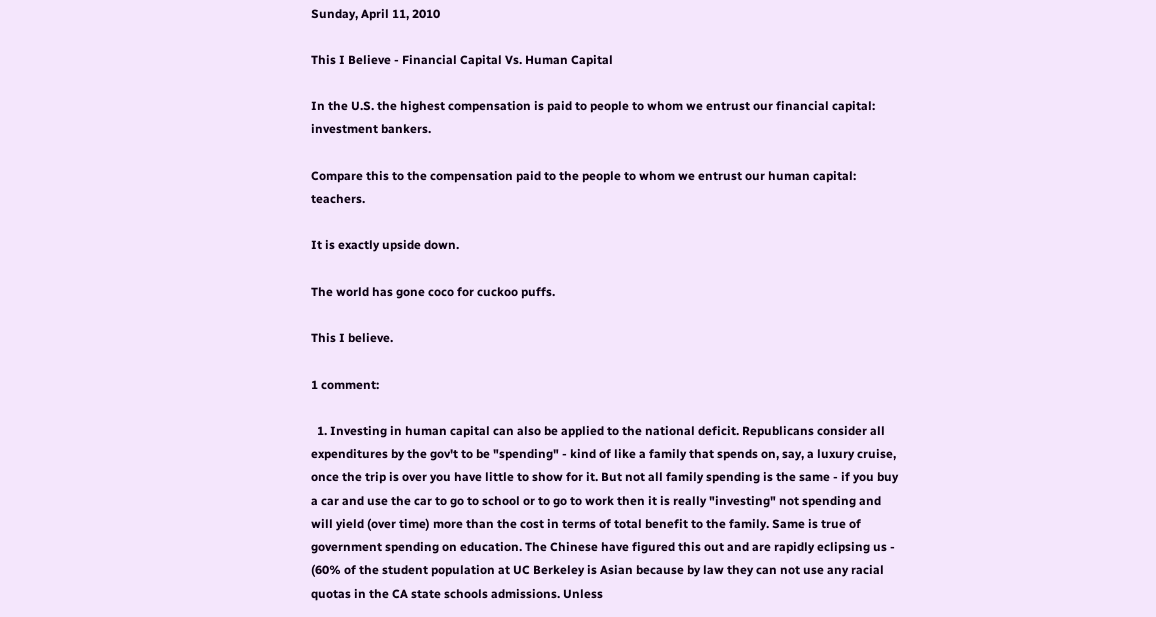Sunday, April 11, 2010

This I Believe - Financial Capital Vs. Human Capital

In the U.S. the highest compensation is paid to people to whom we entrust our financial capital: investment bankers.

Compare this to the compensation paid to the people to whom we entrust our human capital: teachers.

It is exactly upside down.

The world has gone coco for cuckoo puffs.

This I believe.

1 comment:

  1. Investing in human capital can also be applied to the national deficit. Republicans consider all expenditures by the gov't to be "spending" - kind of like a family that spends on, say, a luxury cruise, once the trip is over you have little to show for it. But not all family spending is the same - if you buy a car and use the car to go to school or to go to work then it is really "investing" not spending and will yield (over time) more than the cost in terms of total benefit to the family. Same is true of government spending on education. The Chinese have figured this out and are rapidly eclipsing us - (60% of the student population at UC Berkeley is Asian because by law they can not use any racial quotas in the CA state schools admissions. Unless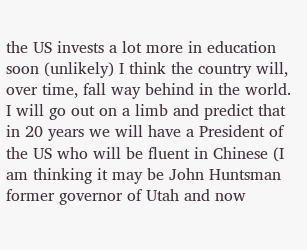the US invests a lot more in education soon (unlikely) I think the country will, over time, fall way behind in the world. I will go out on a limb and predict that in 20 years we will have a President of the US who will be fluent in Chinese (I am thinking it may be John Huntsman former governor of Utah and now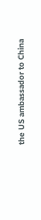the US ambassador to China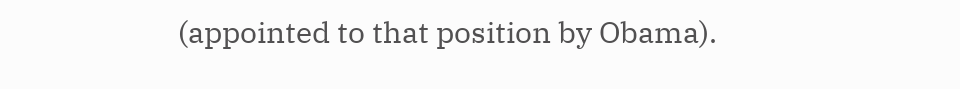(appointed to that position by Obama).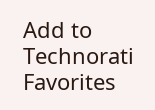Add to Technorati Favorites